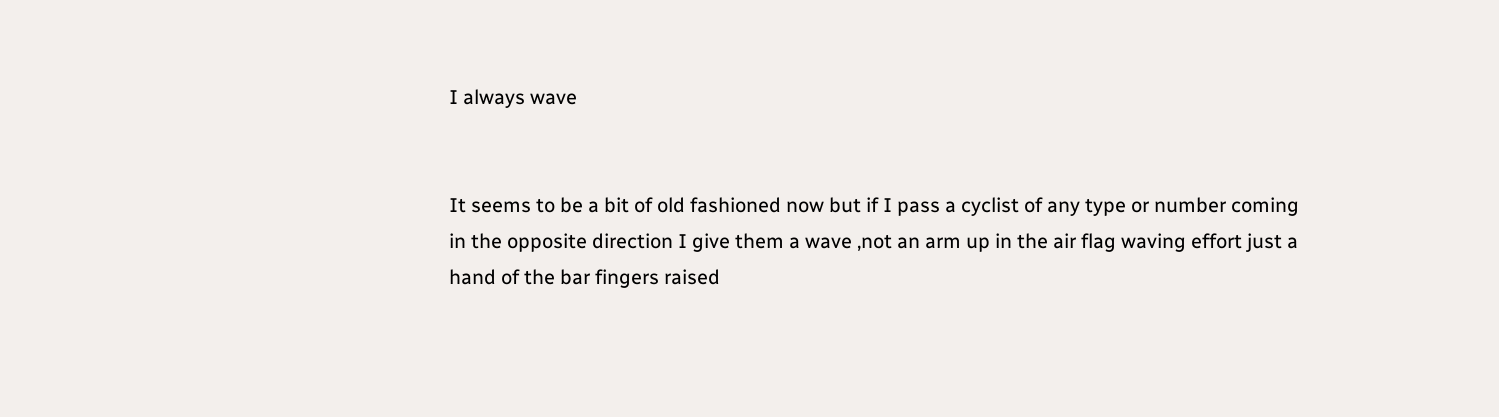I always wave


It seems to be a bit of old fashioned now but if I pass a cyclist of any type or number coming in the opposite direction I give them a wave ,not an arm up in the air flag waving effort just a hand of the bar fingers raised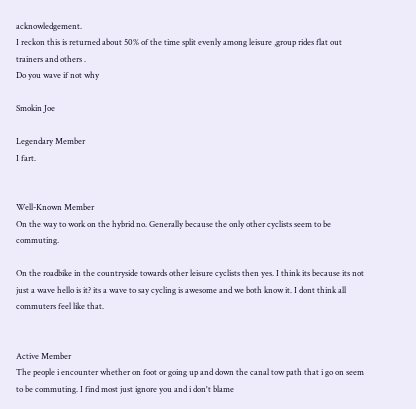acknowledgement.
I reckon this is returned about 50% of the time split evenly among leisure ,group rides flat out trainers and others .
Do you wave if not why

Smokin Joe

Legendary Member
I fart.


Well-Known Member
On the way to work on the hybrid no. Generally because the only other cyclists seem to be commuting.

On the roadbike in the countryside towards other leisure cyclists then yes. I think its because its not just a wave hello is it? its a wave to say cycling is awesome and we both know it. I dont think all commuters feel like that.


Active Member
The people i encounter whether on foot or going up and down the canal tow path that i go on seem to be commuting. I find most just ignore you and i don't blame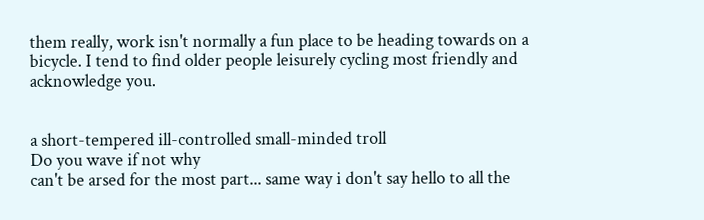them really, work isn't normally a fun place to be heading towards on a bicycle. I tend to find older people leisurely cycling most friendly and acknowledge you.


a short-tempered ill-controlled small-minded troll
Do you wave if not why
can't be arsed for the most part... same way i don't say hello to all the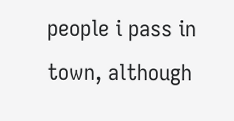people i pass in town, although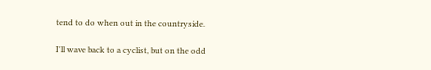tend to do when out in the countryside.

I'll wave back to a cyclist, but on the odd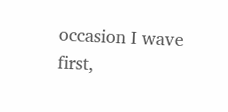occasion I wave first,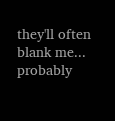they'll often blank me... probably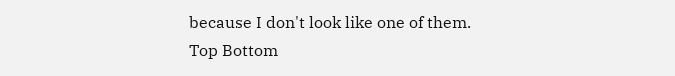because I don't look like one of them.
Top Bottom